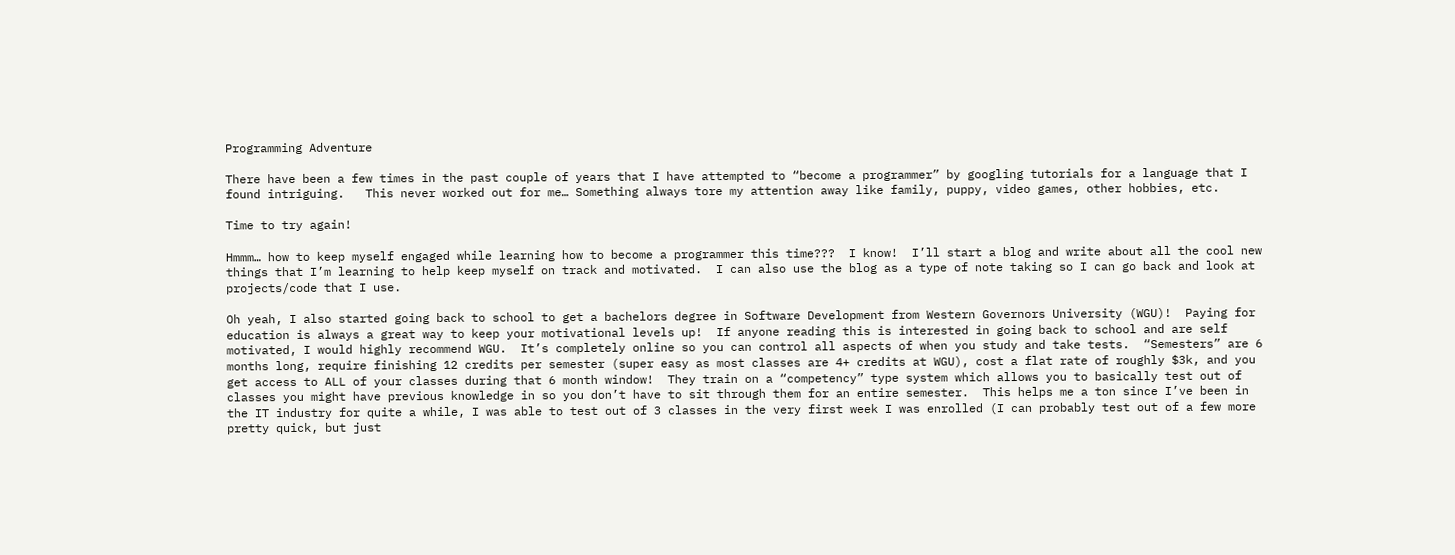Programming Adventure

There have been a few times in the past couple of years that I have attempted to “become a programmer” by googling tutorials for a language that I found intriguing.   This never worked out for me… Something always tore my attention away like family, puppy, video games, other hobbies, etc.

Time to try again!

Hmmm… how to keep myself engaged while learning how to become a programmer this time???  I know!  I’ll start a blog and write about all the cool new things that I’m learning to help keep myself on track and motivated.  I can also use the blog as a type of note taking so I can go back and look at projects/code that I use.

Oh yeah, I also started going back to school to get a bachelors degree in Software Development from Western Governors University (WGU)!  Paying for education is always a great way to keep your motivational levels up!  If anyone reading this is interested in going back to school and are self motivated, I would highly recommend WGU.  It’s completely online so you can control all aspects of when you study and take tests.  “Semesters” are 6 months long, require finishing 12 credits per semester (super easy as most classes are 4+ credits at WGU), cost a flat rate of roughly $3k, and you get access to ALL of your classes during that 6 month window!  They train on a “competency” type system which allows you to basically test out of classes you might have previous knowledge in so you don’t have to sit through them for an entire semester.  This helps me a ton since I’ve been in the IT industry for quite a while, I was able to test out of 3 classes in the very first week I was enrolled (I can probably test out of a few more pretty quick, but just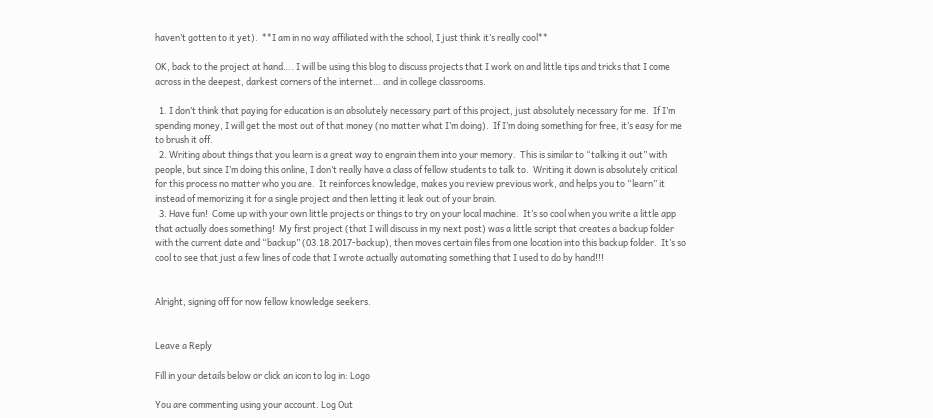haven’t gotten to it yet).  **I am in no way affiliated with the school, I just think it’s really cool**

OK, back to the project at hand…. I will be using this blog to discuss projects that I work on and little tips and tricks that I come across in the deepest, darkest corners of the internet… and in college classrooms.

  1. I don’t think that paying for education is an absolutely necessary part of this project, just absolutely necessary for me.  If I’m spending money, I will get the most out of that money (no matter what I’m doing).  If I’m doing something for free, it’s easy for me to brush it off.
  2. Writing about things that you learn is a great way to engrain them into your memory.  This is similar to “talking it out” with people, but since I’m doing this online, I don’t really have a class of fellow students to talk to.  Writing it down is absolutely critical for this process no matter who you are.  It reinforces knowledge, makes you review previous work, and helps you to “learn” it instead of memorizing it for a single project and then letting it leak out of your brain.
  3. Have fun!  Come up with your own little projects or things to try on your local machine.  It’s so cool when you write a little app that actually does something!  My first project (that I will discuss in my next post) was a little script that creates a backup folder with the current date and “backup” (03.18.2017-backup), then moves certain files from one location into this backup folder.  It’s so cool to see that just a few lines of code that I wrote actually automating something that I used to do by hand!!!


Alright, signing off for now fellow knowledge seekers.


Leave a Reply

Fill in your details below or click an icon to log in: Logo

You are commenting using your account. Log Out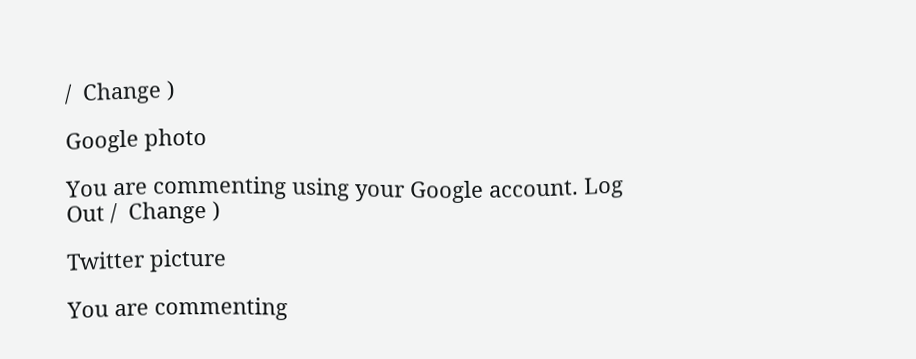/  Change )

Google photo

You are commenting using your Google account. Log Out /  Change )

Twitter picture

You are commenting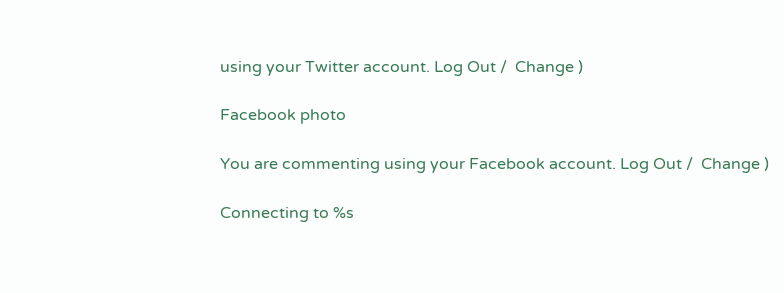using your Twitter account. Log Out /  Change )

Facebook photo

You are commenting using your Facebook account. Log Out /  Change )

Connecting to %s